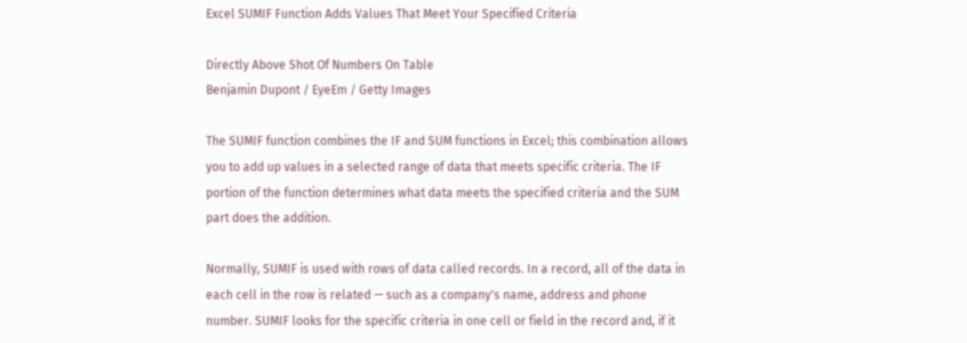Excel SUMIF Function Adds Values That Meet Your Specified Criteria

Directly Above Shot Of Numbers On Table
Benjamin Dupont / EyeEm / Getty Images

The SUMIF function combines the IF and SUM functions in Excel; this combination allows you to add up values in a selected range of data that meets specific criteria. The IF portion of the function determines what data meets the specified criteria and the SUM part does the addition.

Normally, SUMIF is used with rows of data called records. In a record, all of the data in each cell in the row is related — such as a company's name, address and phone number. SUMIF looks for the specific criteria in one cell or field in the record and, if it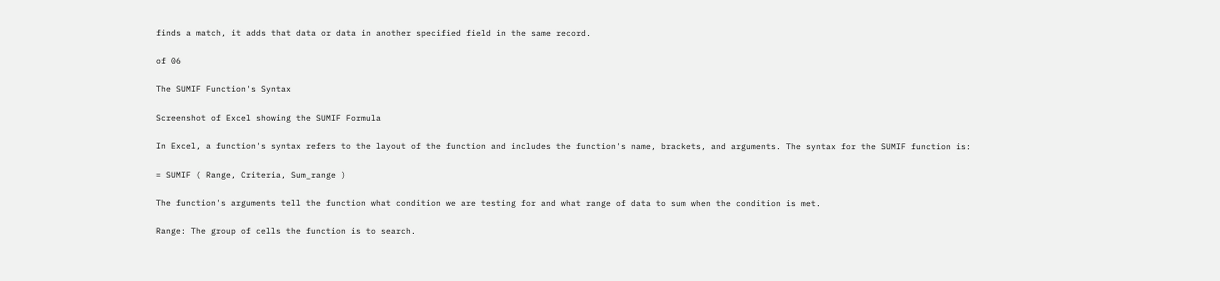finds a match, it adds that data or data in another specified field in the same record.

of 06

The SUMIF Function's Syntax

Screenshot of Excel showing the SUMIF Formula

In Excel, a function's syntax refers to the layout of the function and includes the function's name, brackets, and arguments. The syntax for the SUMIF function is:

= SUMIF ( Range, Criteria, Sum_range )

The function's arguments tell the function what condition we are testing for and what range of data to sum when the condition is met.

Range: The group of cells the function is to search.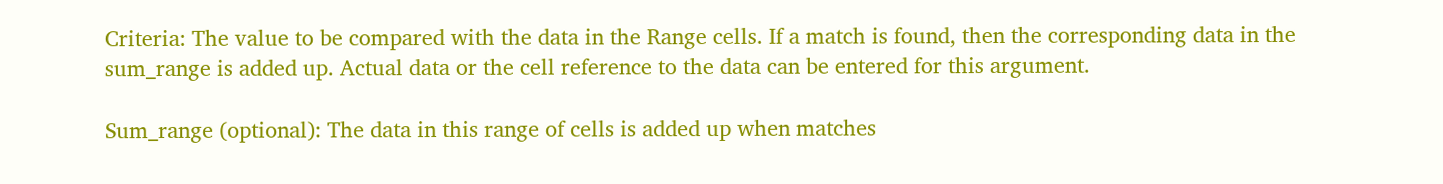Criteria: The value to be compared with the data in the Range cells. If a match is found, then the corresponding data in the sum_range is added up. Actual data or the cell reference to the data can be entered for this argument.

Sum_range (optional): The data in this range of cells is added up when matches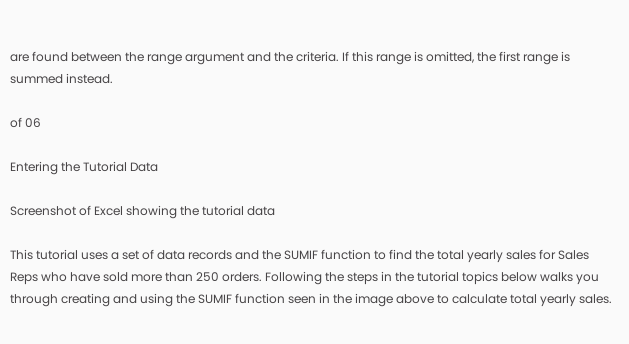are found between the range argument and the criteria. If this range is omitted, the first range is summed instead.

of 06

Entering the Tutorial Data

Screenshot of Excel showing the tutorial data

This tutorial uses a set of data records and the SUMIF function to find the total yearly sales for Sales Reps who have sold more than 250 orders. Following the steps in the tutorial topics below walks you through creating and using the SUMIF function seen in the image above to calculate total yearly sales.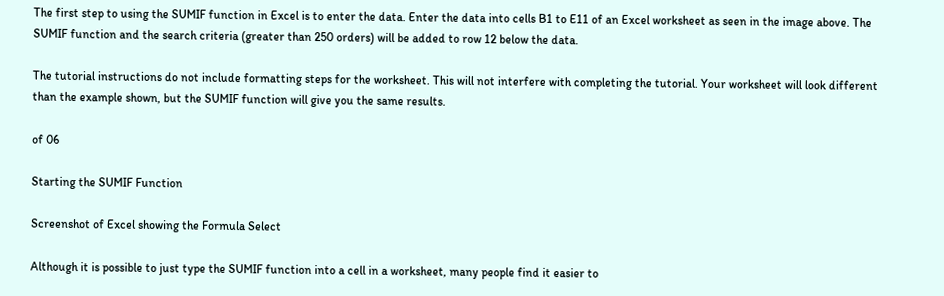The first step to using the SUMIF function in Excel is to enter the data. Enter the data into cells B1 to E11 of an Excel worksheet as seen in the image above. The SUMIF function and the search criteria (greater than 250 orders) will be added to row 12 below the data.

The tutorial instructions do not include formatting steps for the worksheet. This will not interfere with completing the tutorial. Your worksheet will look different than the example shown, but the SUMIF function will give you the same results.

of 06

Starting the SUMIF Function

Screenshot of Excel showing the Formula Select

Although it is possible to just type the SUMIF function into a cell in a worksheet, many people find it easier to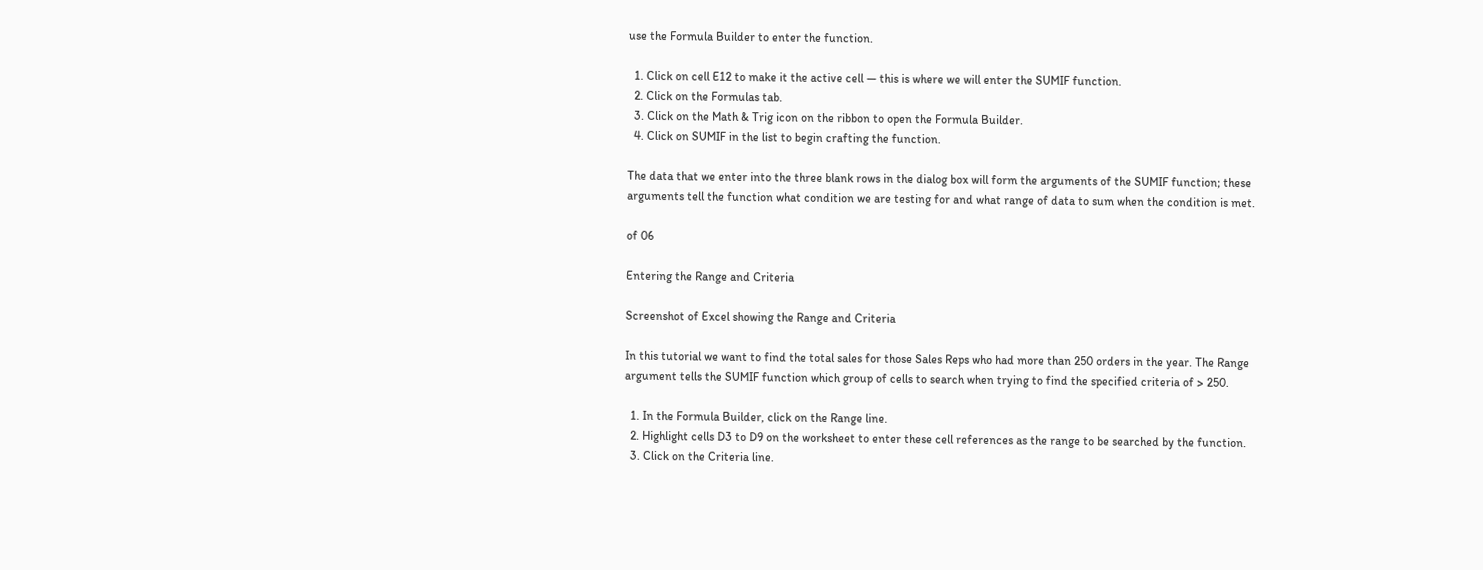use the Formula Builder to enter the function.

  1. Click on cell E12 to make it the active cell — this is where we will enter the SUMIF function.
  2. Click on the Formulas tab.
  3. Click on the Math & Trig icon on the ribbon to open the Formula Builder.
  4. Click on SUMIF in the list to begin crafting the function.

The data that we enter into the three blank rows in the dialog box will form the arguments of the SUMIF function; these arguments tell the function what condition we are testing for and what range of data to sum when the condition is met.

of 06

Entering the Range and Criteria

Screenshot of Excel showing the Range and Criteria

In this tutorial we want to find the total sales for those Sales Reps who had more than 250 orders in the year. The Range argument tells the SUMIF function which group of cells to search when trying to find the specified criteria of > 250.

  1. In the Formula Builder, click on the Range line.
  2. Highlight cells D3 to D9 on the worksheet to enter these cell references as the range to be searched by the function.
  3. Click on the Criteria line.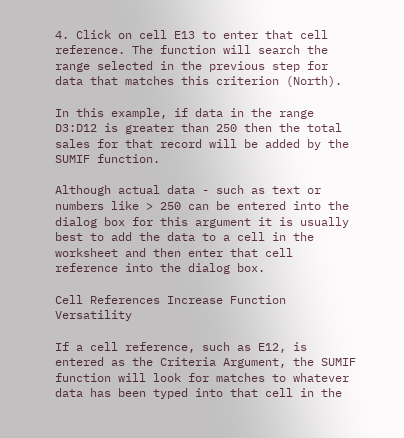4. Click on cell E13 to enter that cell reference. The function will search the range selected in the previous step for data that matches this criterion (North).

In this example, if data in the range D3:D12 is greater than 250 then the total sales for that record will be added by the SUMIF function.

Although actual data - such as text or numbers like > 250 can be entered into the dialog box for this argument it is usually best to add the data to a cell in the worksheet and then enter that cell reference into the dialog box.

Cell References Increase Function Versatility

If a cell reference, such as E12, is entered as the Criteria Argument, the SUMIF function will look for matches to whatever data has been typed into that cell in the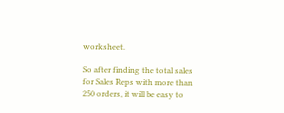worksheet.

So after finding the total sales for Sales Reps with more than 250 orders, it will be easy to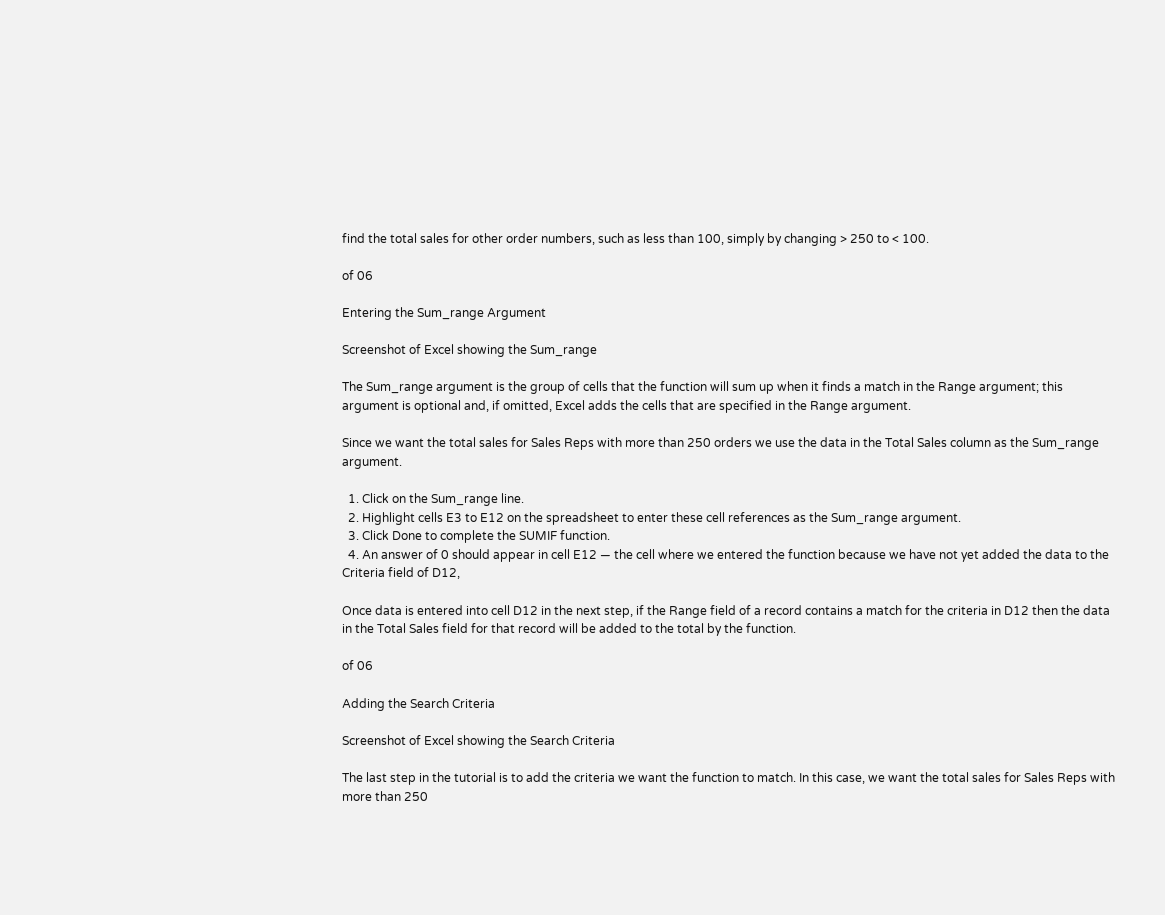find the total sales for other order numbers, such as less than 100, simply by changing > 250 to < 100.

of 06

Entering the Sum_range Argument

Screenshot of Excel showing the Sum_range

The Sum_range argument is the group of cells that the function will sum up when it finds a match in the Range argument; this argument is optional and, if omitted, Excel adds the cells that are specified in the Range argument.

Since we want the total sales for Sales Reps with more than 250 orders we use the data in the Total Sales column as the Sum_range argument.

  1. Click on the Sum_range line.
  2. Highlight cells E3 to E12 on the spreadsheet to enter these cell references as the Sum_range argument.
  3. Click Done to complete the SUMIF function.
  4. An answer of 0 should appear in cell E12 — the cell where we entered the function because we have not yet added the data to the Criteria field of D12,

Once data is entered into cell D12 in the next step, if the Range field of a record contains a match for the criteria in D12 then the data in the Total Sales field for that record will be added to the total by the function.

of 06

Adding the Search Criteria

Screenshot of Excel showing the Search Criteria

The last step in the tutorial is to add the criteria we want the function to match. In this case, we want the total sales for Sales Reps with more than 250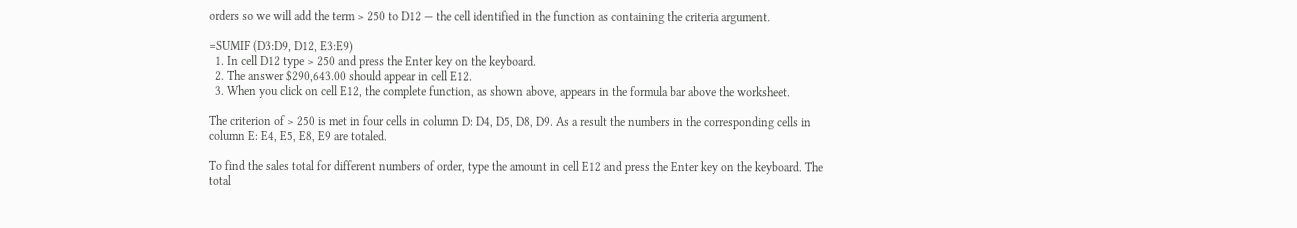orders so we will add the term > 250 to D12 — the cell identified in the function as containing the criteria argument.

=SUMIF (D3:D9, D12, E3:E9)
  1. In cell D12 type > 250 and press the Enter key on the keyboard.
  2. The answer $290,643.00 should appear in cell E12.
  3. When you click on cell E12, the complete function, as shown above, appears in the formula bar above the worksheet.

The criterion of > 250 is met in four cells in column D: D4, D5, D8, D9. As a result the numbers in the corresponding cells in column E: E4, E5, E8, E9 are totaled.

To find the sales total for different numbers of order, type the amount in cell E12 and press the Enter key on the keyboard. The total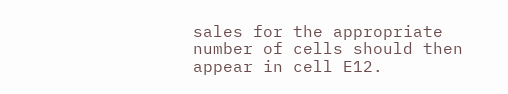sales for the appropriate number of cells should then appear in cell E12.